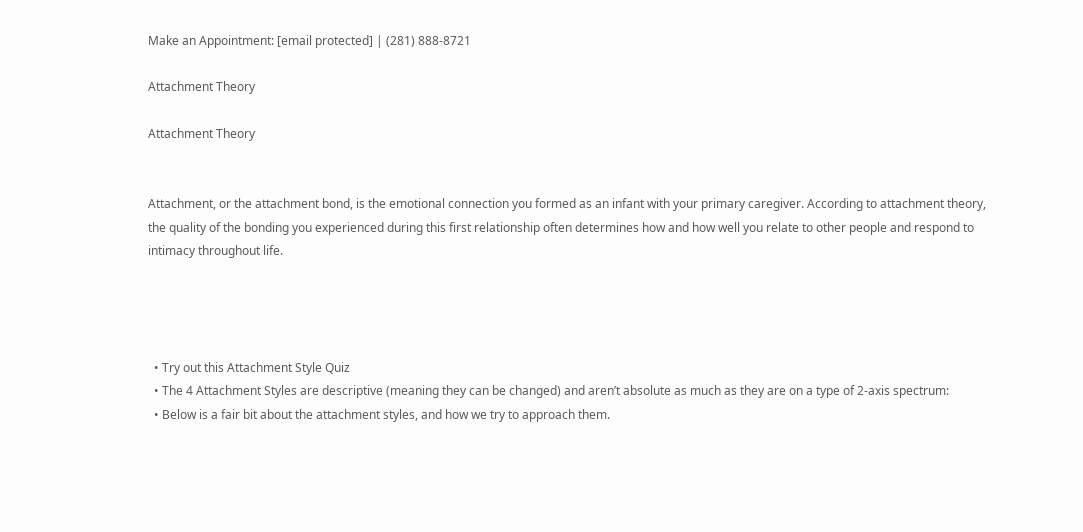Make an Appointment: [email protected] | (281) 888-8721

Attachment Theory

Attachment Theory


Attachment, or the attachment bond, is the emotional connection you formed as an infant with your primary caregiver. According to attachment theory, the quality of the bonding you experienced during this first relationship often determines how and how well you relate to other people and respond to intimacy throughout life.




  • Try out this Attachment Style Quiz
  • The 4 Attachment Styles are descriptive (meaning they can be changed) and aren’t absolute as much as they are on a type of 2-axis spectrum:
  • Below is a fair bit about the attachment styles, and how we try to approach them.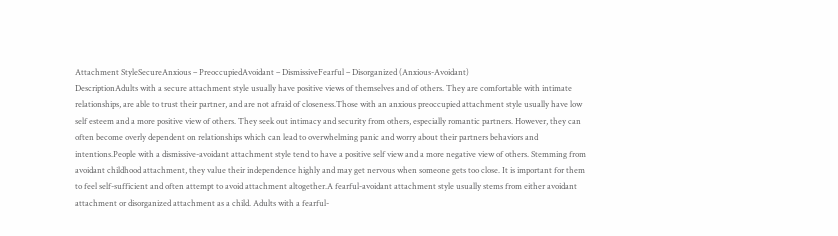Attachment StyleSecureAnxious – PreoccupiedAvoidant – DismissiveFearful – Disorganized (Anxious-Avoidant)
DescriptionAdults with a secure attachment style usually have positive views of themselves and of others. They are comfortable with intimate relationships, are able to trust their partner, and are not afraid of closeness.Those with an anxious preoccupied attachment style usually have low self esteem and a more positive view of others. They seek out intimacy and security from others, especially romantic partners. However, they can often become overly dependent on relationships which can lead to overwhelming panic and worry about their partners behaviors and intentions.People with a dismissive-avoidant attachment style tend to have a positive self view and a more negative view of others. Stemming from avoidant childhood attachment, they value their independence highly and may get nervous when someone gets too close. It is important for them to feel self-sufficient and often attempt to avoid attachment altogether.A fearful-avoidant attachment style usually stems from either avoidant attachment or disorganized attachment as a child. Adults with a fearful-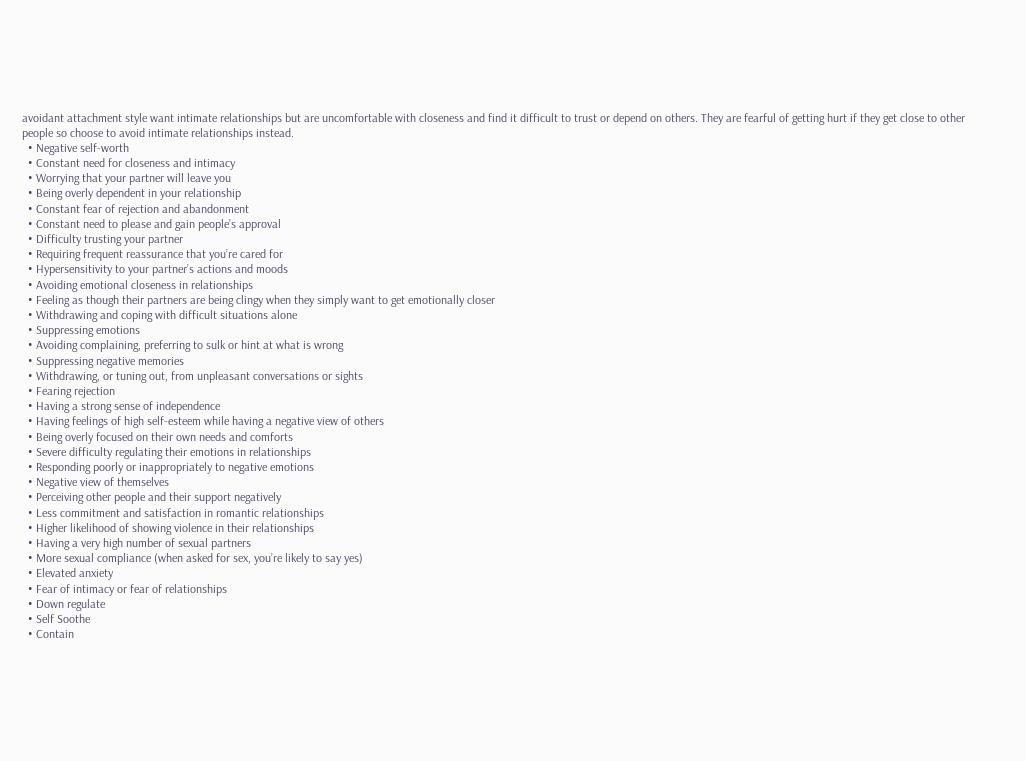avoidant attachment style want intimate relationships but are uncomfortable with closeness and find it difficult to trust or depend on others. They are fearful of getting hurt if they get close to other people so choose to avoid intimate relationships instead.
  • Negative self-worth
  • Constant need for closeness and intimacy
  • Worrying that your partner will leave you
  • Being overly dependent in your relationship
  • Constant fear of rejection and abandonment
  • Constant need to please and gain people’s approval
  • Difficulty trusting your partner
  • Requiring frequent reassurance that you’re cared for
  • Hypersensitivity to your partner’s actions and moods
  • Avoiding emotional closeness in relationships
  • Feeling as though their partners are being clingy when they simply want to get emotionally closer
  • Withdrawing and coping with difficult situations alone
  • Suppressing emotions
  • Avoiding complaining, preferring to sulk or hint at what is wrong
  • Suppressing negative memories
  • Withdrawing, or tuning out, from unpleasant conversations or sights
  • Fearing rejection
  • Having a strong sense of independence
  • Having feelings of high self-esteem while having a negative view of others
  • Being overly focused on their own needs and comforts
  • Severe difficulty regulating their emotions in relationships
  • Responding poorly or inappropriately to negative emotions
  • Negative view of themselves
  • Perceiving other people and their support negatively
  • Less commitment and satisfaction in romantic relationships
  • Higher likelihood of showing violence in their relationships
  • Having a very high number of sexual partners
  • More sexual compliance (when asked for sex, you’re likely to say yes)
  • Elevated anxiety
  • Fear of intimacy or fear of relationships
  • Down regulate
  • Self Soothe
  • Contain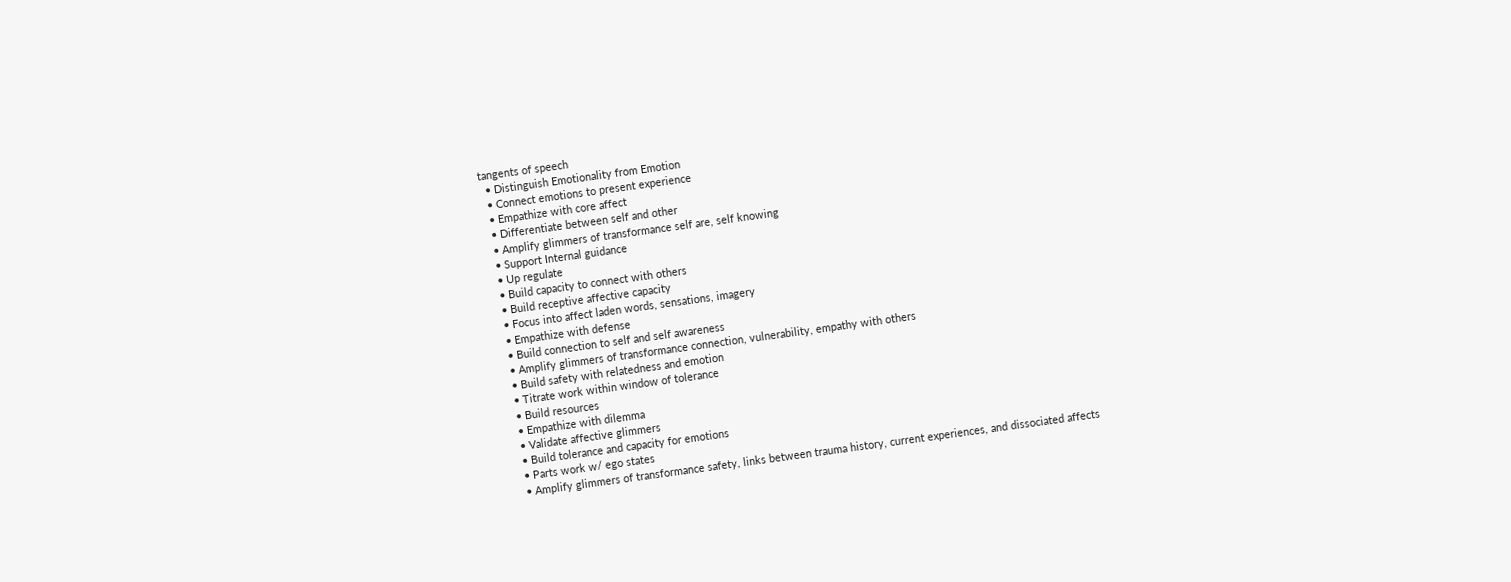tangents of speech
  • Distinguish Emotionality from Emotion
  • Connect emotions to present experience
  • Empathize with core affect
  • Differentiate between self and other
  • Amplify glimmers of transformance self are, self knowing
  • Support Internal guidance
  • Up regulate
  • Build capacity to connect with others
  • Build receptive affective capacity
  • Focus into affect laden words, sensations, imagery
  • Empathize with defense
  • Build connection to self and self awareness
  • Amplify glimmers of transformance connection, vulnerability, empathy with others
  • Build safety with relatedness and emotion
  • Titrate work within window of tolerance
  • Build resources
  • Empathize with dilemma
  • Validate affective glimmers
  • Build tolerance and capacity for emotions
  • Parts work w/ ego states
  • Amplify glimmers of transformance safety, links between trauma history, current experiences, and dissociated affects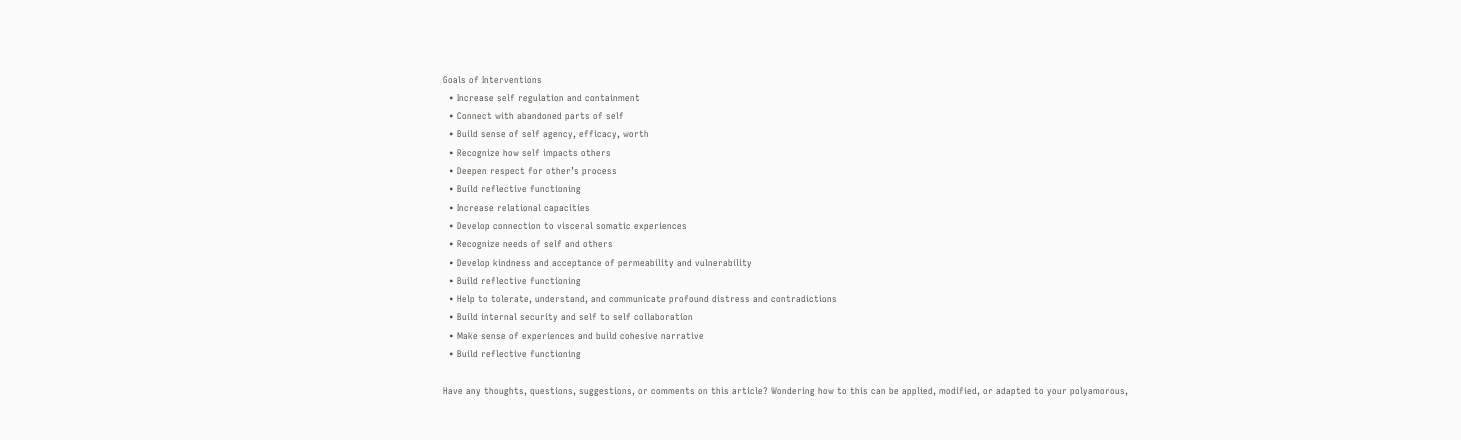Goals of Interventions
  • Increase self regulation and containment
  • Connect with abandoned parts of self
  • Build sense of self agency, efficacy, worth
  • Recognize how self impacts others
  • Deepen respect for other’s process
  • Build reflective functioning
  • Increase relational capacities
  • Develop connection to visceral somatic experiences
  • Recognize needs of self and others
  • Develop kindness and acceptance of permeability and vulnerability
  • Build reflective functioning
  • Help to tolerate, understand, and communicate profound distress and contradictions
  • Build internal security and self to self collaboration
  • Make sense of experiences and build cohesive narrative
  • Build reflective functioning

Have any thoughts, questions, suggestions, or comments on this article? Wondering how to this can be applied, modified, or adapted to your polyamorous,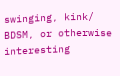swinging, kink/ BDSM, or otherwise interesting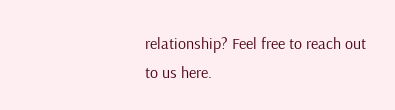relationship? Feel free to reach out to us here.